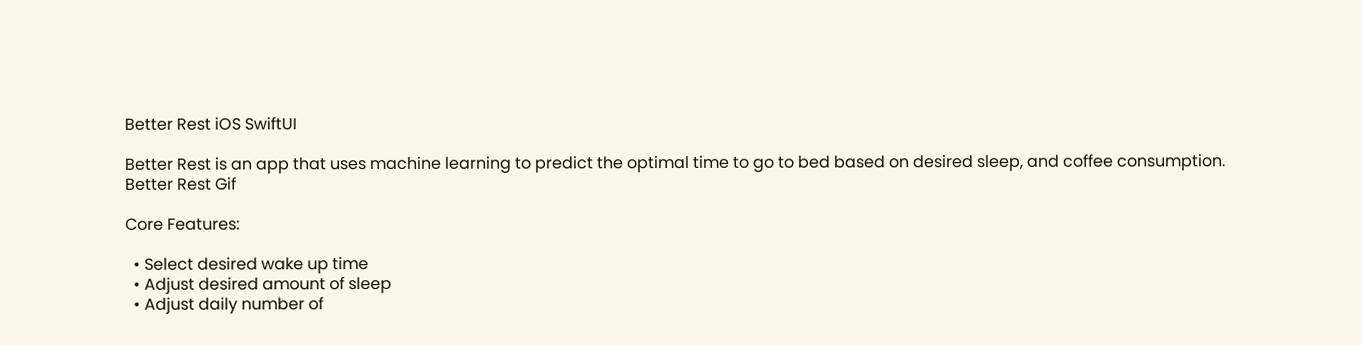Better Rest iOS SwiftUI

Better Rest is an app that uses machine learning to predict the optimal time to go to bed based on desired sleep, and coffee consumption.
Better Rest Gif

Core Features:

  • Select desired wake up time
  • Adjust desired amount of sleep
  • Adjust daily number of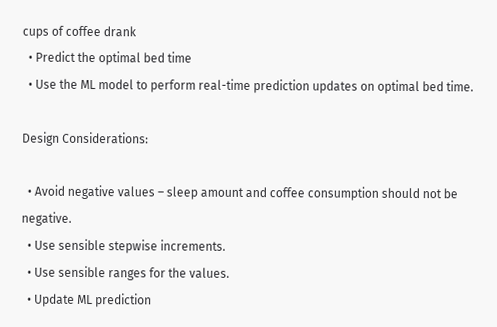cups of coffee drank
  • Predict the optimal bed time
  • Use the ML model to perform real-time prediction updates on optimal bed time.

Design Considerations:

  • Avoid negative values – sleep amount and coffee consumption should not be negative.
  • Use sensible stepwise increments.
  • Use sensible ranges for the values.
  • Update ML prediction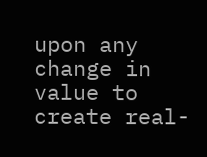upon any change in value to create real-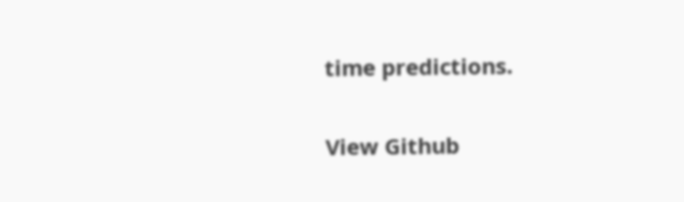time predictions.


View Github